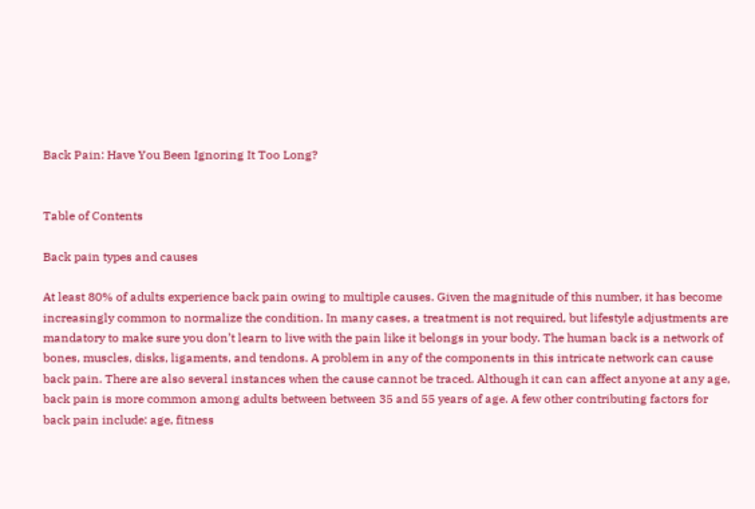Back Pain: Have You Been Ignoring It Too Long?


Table of Contents

Back pain types and causes

At least 80% of adults experience back pain owing to multiple causes. Given the magnitude of this number, it has become increasingly common to normalize the condition. In many cases, a treatment is not required, but lifestyle adjustments are mandatory to make sure you don’t learn to live with the pain like it belongs in your body. The human back is a network of bones, muscles, disks, ligaments, and tendons. A problem in any of the components in this intricate network can cause back pain. There are also several instances when the cause cannot be traced. Although it can can affect anyone at any age, back pain is more common among adults between between 35 and 55 years of age. A few other contributing factors for back pain include: age, fitness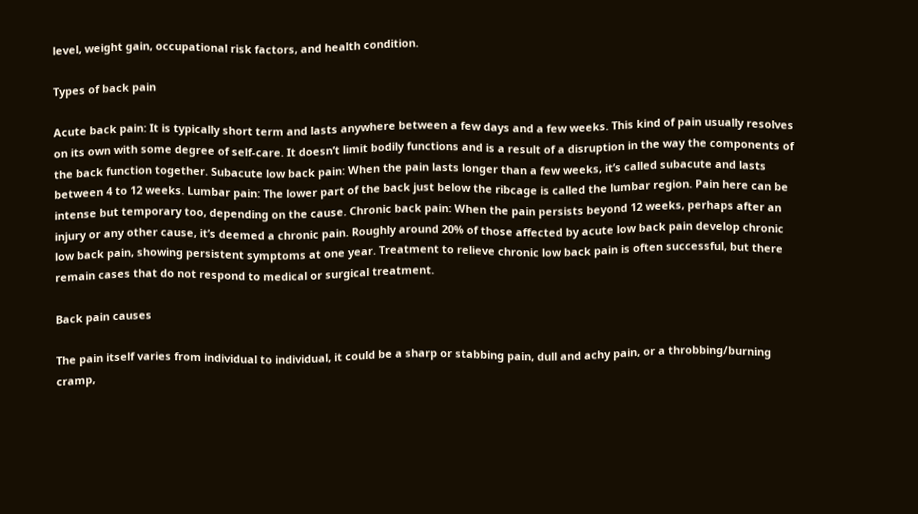level, weight gain, occupational risk factors, and health condition.

Types of back pain

Acute back pain: It is typically short term and lasts anywhere between a few days and a few weeks. This kind of pain usually resolves on its own with some degree of self-care. It doesn’t limit bodily functions and is a result of a disruption in the way the components of the back function together. Subacute low back pain: When the pain lasts longer than a few weeks, it’s called subacute and lasts between 4 to 12 weeks. Lumbar pain: The lower part of the back just below the ribcage is called the lumbar region. Pain here can be intense but temporary too, depending on the cause. Chronic back pain: When the pain persists beyond 12 weeks, perhaps after an injury or any other cause, it’s deemed a chronic pain. Roughly around 20% of those affected by acute low back pain develop chronic low back pain, showing persistent symptoms at one year. Treatment to relieve chronic low back pain is often successful, but there remain cases that do not respond to medical or surgical treatment.

Back pain causes

The pain itself varies from individual to individual, it could be a sharp or stabbing pain, dull and achy pain, or a throbbing/burning cramp,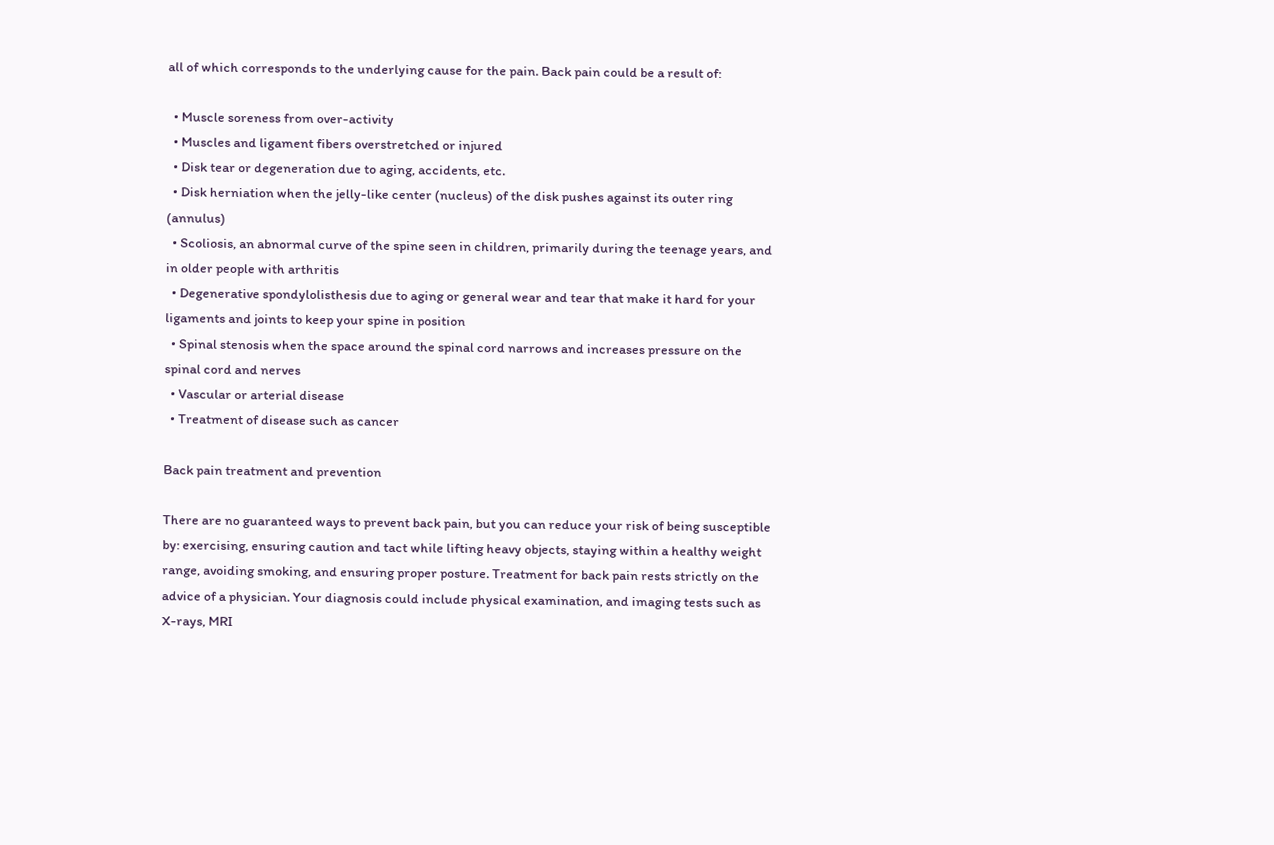all of which corresponds to the underlying cause for the pain. Back pain could be a result of:

  • Muscle soreness from over-activity
  • Muscles and ligament fibers overstretched or injured
  • Disk tear or degeneration due to aging, accidents, etc.
  • Disk herniation when the jelly-like center (nucleus) of the disk pushes against its outer ring (annulus)
  • Scoliosis, an abnormal curve of the spine seen in children, primarily during the teenage years, and in older people with arthritis
  • Degenerative spondylolisthesis due to aging or general wear and tear that make it hard for your ligaments and joints to keep your spine in position
  • Spinal stenosis when the space around the spinal cord narrows and increases pressure on the spinal cord and nerves
  • Vascular or arterial disease
  • Treatment of disease such as cancer

Back pain treatment and prevention

There are no guaranteed ways to prevent back pain, but you can reduce your risk of being susceptible by: exercising, ensuring caution and tact while lifting heavy objects, staying within a healthy weight range, avoiding smoking, and ensuring proper posture. Treatment for back pain rests strictly on the advice of a physician. Your diagnosis could include physical examination, and imaging tests such as X-rays, MRI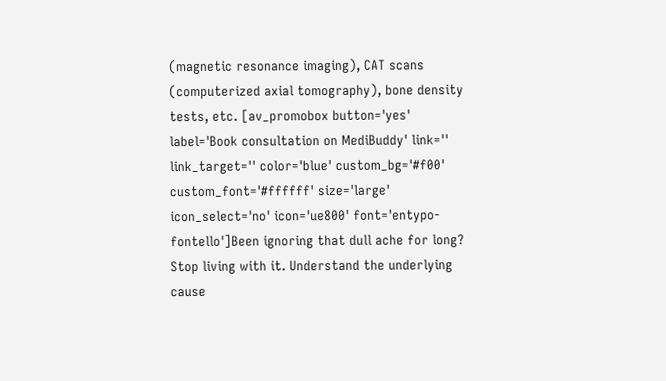(magnetic resonance imaging), CAT scans (computerized axial tomography), bone density tests, etc. [av_promobox button='yes' label='Book consultation on MediBuddy' link='' link_target='' color='blue' custom_bg='#f00' custom_font='#ffffff' size='large' icon_select='no' icon='ue800' font='entypo-fontello']Been ignoring that dull ache for long? Stop living with it. Understand the underlying cause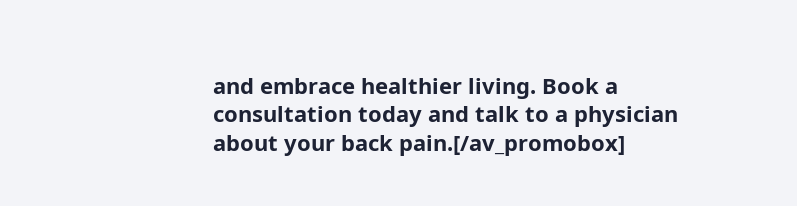and embrace healthier living. Book a consultation today and talk to a physician about your back pain.[/av_promobox]